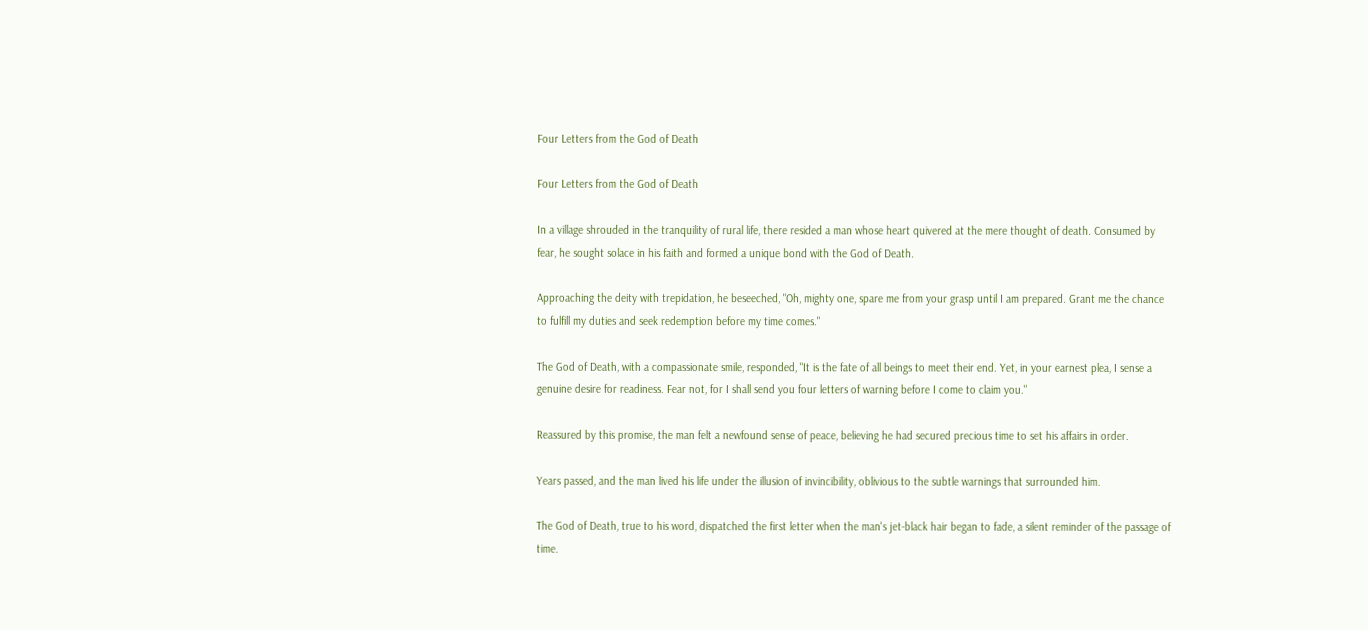Four Letters from the God of Death

Four Letters from the God of Death

In a village shrouded in the tranquility of rural life, there resided a man whose heart quivered at the mere thought of death. Consumed by fear, he sought solace in his faith and formed a unique bond with the God of Death.

Approaching the deity with trepidation, he beseeched, "Oh, mighty one, spare me from your grasp until I am prepared. Grant me the chance to fulfill my duties and seek redemption before my time comes."

The God of Death, with a compassionate smile, responded, "It is the fate of all beings to meet their end. Yet, in your earnest plea, I sense a genuine desire for readiness. Fear not, for I shall send you four letters of warning before I come to claim you."

Reassured by this promise, the man felt a newfound sense of peace, believing he had secured precious time to set his affairs in order.

Years passed, and the man lived his life under the illusion of invincibility, oblivious to the subtle warnings that surrounded him.

The God of Death, true to his word, dispatched the first letter when the man's jet-black hair began to fade, a silent reminder of the passage of time.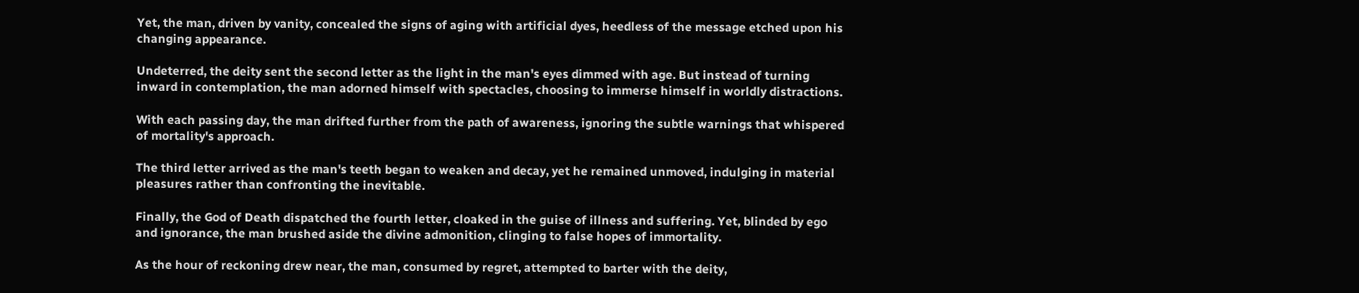Yet, the man, driven by vanity, concealed the signs of aging with artificial dyes, heedless of the message etched upon his changing appearance.

Undeterred, the deity sent the second letter as the light in the man's eyes dimmed with age. But instead of turning inward in contemplation, the man adorned himself with spectacles, choosing to immerse himself in worldly distractions.

With each passing day, the man drifted further from the path of awareness, ignoring the subtle warnings that whispered of mortality's approach.

The third letter arrived as the man's teeth began to weaken and decay, yet he remained unmoved, indulging in material pleasures rather than confronting the inevitable.

Finally, the God of Death dispatched the fourth letter, cloaked in the guise of illness and suffering. Yet, blinded by ego and ignorance, the man brushed aside the divine admonition, clinging to false hopes of immortality.

As the hour of reckoning drew near, the man, consumed by regret, attempted to barter with the deity,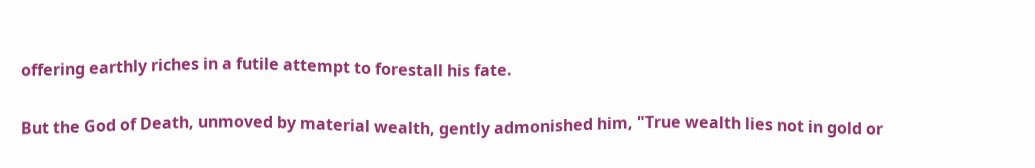offering earthly riches in a futile attempt to forestall his fate.

But the God of Death, unmoved by material wealth, gently admonished him, "True wealth lies not in gold or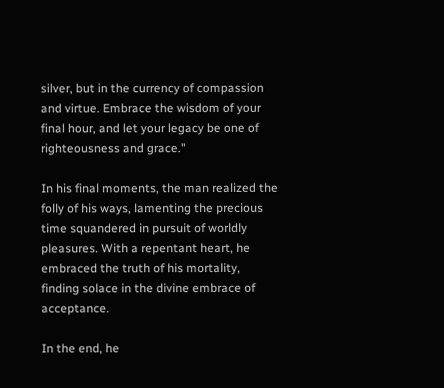silver, but in the currency of compassion and virtue. Embrace the wisdom of your final hour, and let your legacy be one of righteousness and grace."

In his final moments, the man realized the folly of his ways, lamenting the precious time squandered in pursuit of worldly pleasures. With a repentant heart, he embraced the truth of his mortality, finding solace in the divine embrace of acceptance.

In the end, he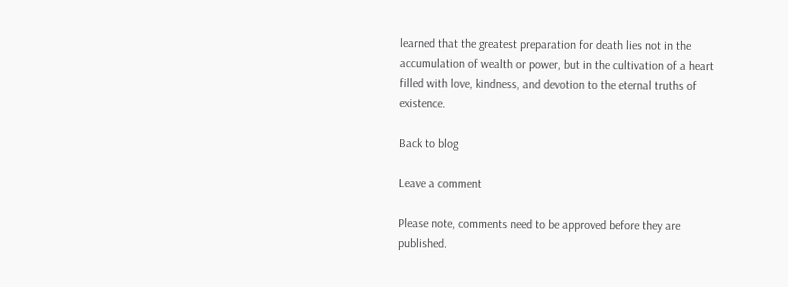learned that the greatest preparation for death lies not in the accumulation of wealth or power, but in the cultivation of a heart filled with love, kindness, and devotion to the eternal truths of existence.

Back to blog

Leave a comment

Please note, comments need to be approved before they are published.